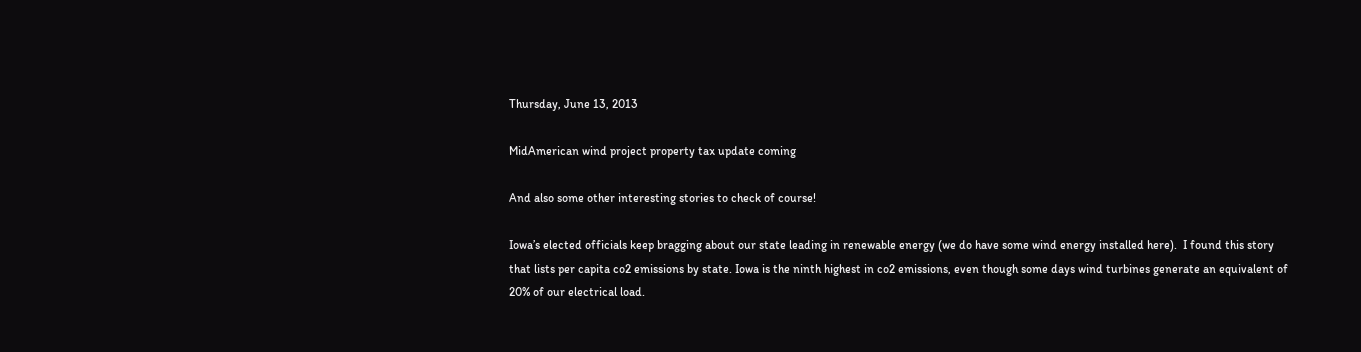Thursday, June 13, 2013

MidAmerican wind project property tax update coming

And also some other interesting stories to check of course!

Iowa’s elected officials keep bragging about our state leading in renewable energy (we do have some wind energy installed here).  I found this story that lists per capita co2 emissions by state. Iowa is the ninth highest in co2 emissions, even though some days wind turbines generate an equivalent of 20% of our electrical load.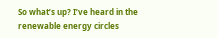So what’s up? I’ve heard in the renewable energy circles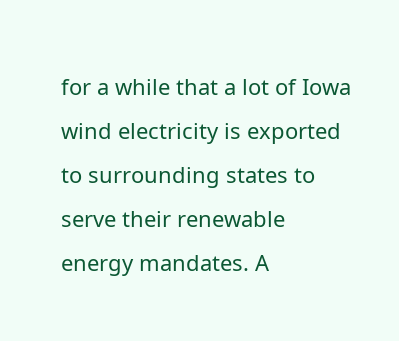for a while that a lot of Iowa wind electricity is exported to surrounding states to serve their renewable energy mandates. A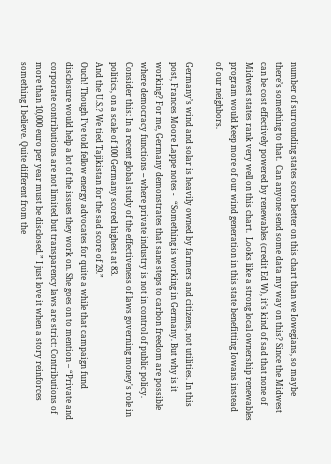number of surrounding states score better on this chart than we Iowegians, so maybe there’s something to that.  Can anyone send some data my way on this? Since the Midwest can be cost effectively powered by renewables (credit Ed W), it’s kind of sad that none of Midwest states rank very well on this chart.  Looks like a strong local ownership renewables program would keep more of our wind generation in this state benefitting Iowans instead of our neighbors.

Germany’s wind and solar is heavily owned by farmers and citizens, not utilities. In this post, Frances Moore Lappe notes -   “Something is working in Germany. But why is it working? For me, Germany demonstrates that sane steps to carbon freedom are possible where democracy functions -- where private industry is not in control of public policy. Consider this: In a recent global study of the effectiveness of laws governing money's role in politics, on a scale of 100 Germany scored highest at 83.
And the U.S.? We tied Tajikistan for the sad score of 29.”
Ouch! Though I’ve told fellow energy advocates for quite a while that campaign fund disclosure would help a lot of the issues they work on. She goes on to mention – “Private and corporate contributions are not limited but transparency laws are strict: Contributions of more than 10,000 euro per year must be disclosed.” I just love it when a story reinforces something I believe. Quite different from the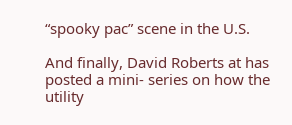“spooky pac” scene in the U.S.

And finally, David Roberts at has posted a mini- series on how the utility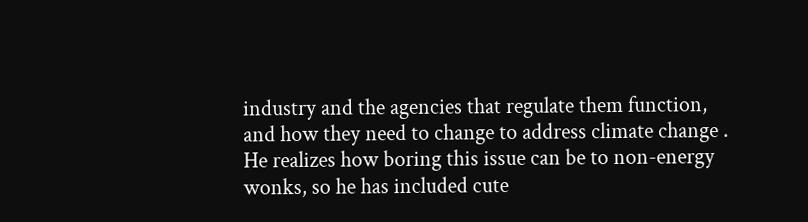industry and the agencies that regulate them function, and how they need to change to address climate change .  He realizes how boring this issue can be to non-energy wonks, so he has included cute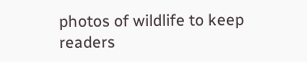photos of wildlife to keep readers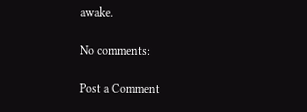awake.

No comments:

Post a Comment